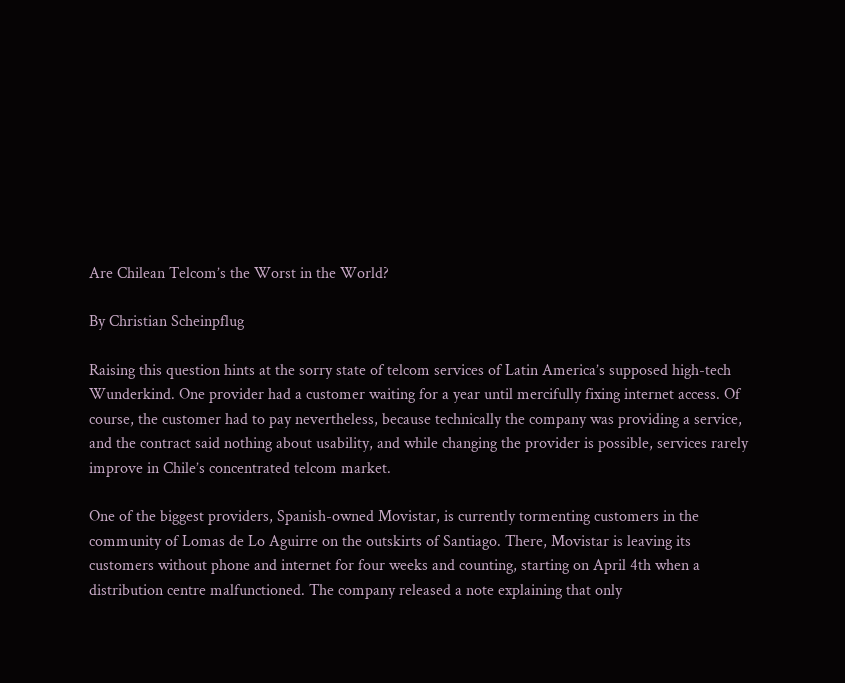Are Chilean Telcom’s the Worst in the World?

By Christian Scheinpflug

Raising this question hints at the sorry state of telcom services of Latin America’s supposed high-tech Wunderkind. One provider had a customer waiting for a year until mercifully fixing internet access. Of course, the customer had to pay nevertheless, because technically the company was providing a service, and the contract said nothing about usability, and while changing the provider is possible, services rarely improve in Chile’s concentrated telcom market.

One of the biggest providers, Spanish-owned Movistar, is currently tormenting customers in the community of Lomas de Lo Aguirre on the outskirts of Santiago. There, Movistar is leaving its customers without phone and internet for four weeks and counting, starting on April 4th when a distribution centre malfunctioned. The company released a note explaining that only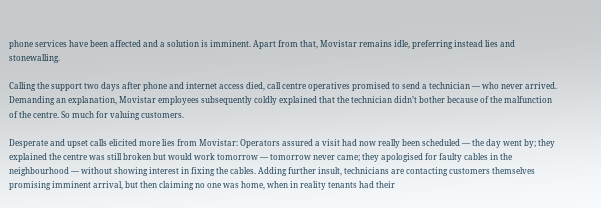phone services have been affected and a solution is imminent. Apart from that, Movistar remains idle, preferring instead lies and stonewalling.

Calling the support two days after phone and internet access died, call centre operatives promised to send a technician — who never arrived. Demanding an explanation, Movistar employees subsequently coldly explained that the technician didn’t bother because of the malfunction of the centre. So much for valuing customers.

Desperate and upset calls elicited more lies from Movistar: Operators assured a visit had now really been scheduled — the day went by; they explained the centre was still broken but would work tomorrow — tomorrow never came; they apologised for faulty cables in the neighbourhood — without showing interest in fixing the cables. Adding further insult, technicians are contacting customers themselves promising imminent arrival, but then claiming no one was home, when in reality tenants had their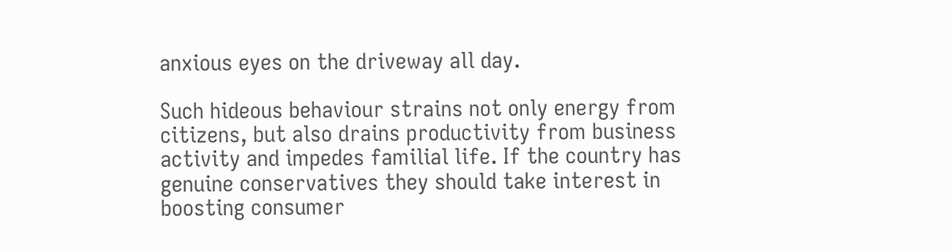anxious eyes on the driveway all day.

Such hideous behaviour strains not only energy from citizens, but also drains productivity from business activity and impedes familial life. If the country has genuine conservatives they should take interest in boosting consumer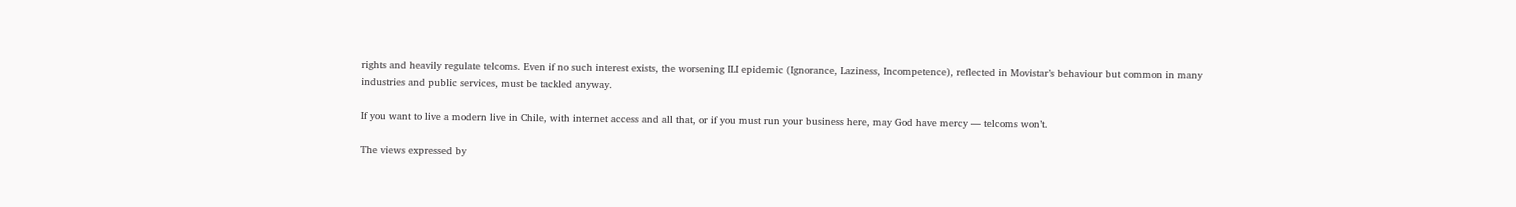rights and heavily regulate telcoms. Even if no such interest exists, the worsening ILI epidemic (Ignorance, Laziness, Incompetence), reflected in Movistar’s behaviour but common in many industries and public services, must be tackled anyway.

If you want to live a modern live in Chile, with internet access and all that, or if you must run your business here, may God have mercy — telcoms won’t.

The views expressed by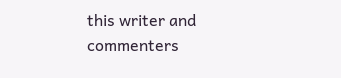this writer and commenters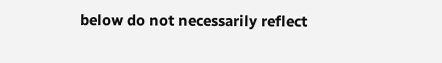below do not necessarily reflect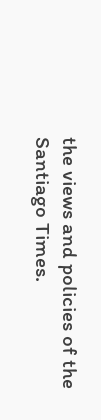the views and policies of the Santiago Times.